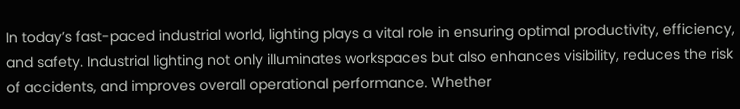In today’s fast-paced industrial world, lighting plays a vital role in ensuring optimal productivity, efficiency, and safety. Industrial lighting not only illuminates workspaces but also enhances visibility, reduces the risk of accidents, and improves overall operational performance. Whether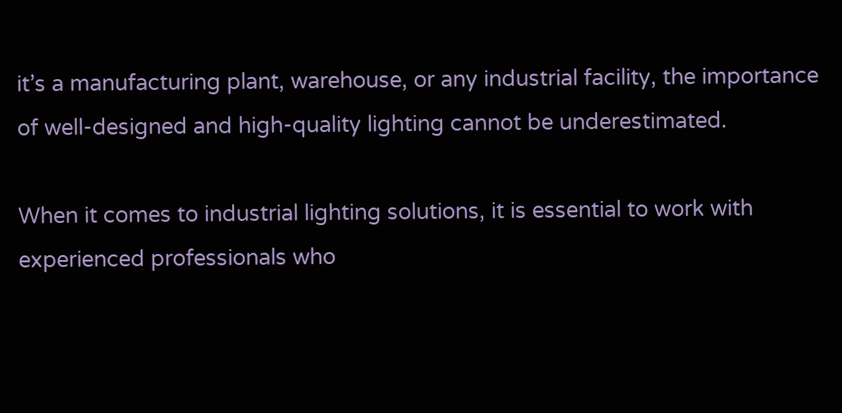it’s a manufacturing plant, warehouse, or any industrial facility, the importance of well-designed and high-quality lighting cannot be underestimated.

When it comes to industrial lighting solutions, it is essential to work with experienced professionals who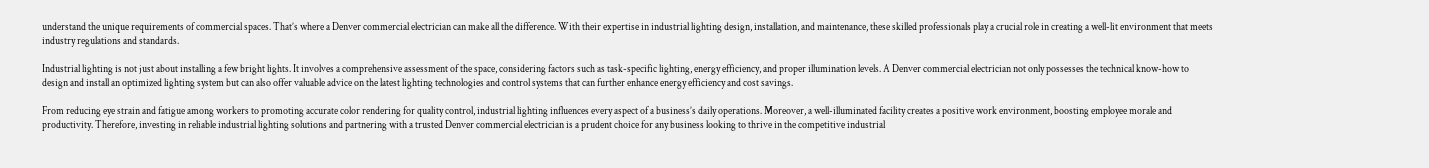understand the unique requirements of commercial spaces. That’s where a Denver commercial electrician can make all the difference. With their expertise in industrial lighting design, installation, and maintenance, these skilled professionals play a crucial role in creating a well-lit environment that meets industry regulations and standards.

Industrial lighting is not just about installing a few bright lights. It involves a comprehensive assessment of the space, considering factors such as task-specific lighting, energy efficiency, and proper illumination levels. A Denver commercial electrician not only possesses the technical know-how to design and install an optimized lighting system but can also offer valuable advice on the latest lighting technologies and control systems that can further enhance energy efficiency and cost savings.

From reducing eye strain and fatigue among workers to promoting accurate color rendering for quality control, industrial lighting influences every aspect of a business’s daily operations. Moreover, a well-illuminated facility creates a positive work environment, boosting employee morale and productivity. Therefore, investing in reliable industrial lighting solutions and partnering with a trusted Denver commercial electrician is a prudent choice for any business looking to thrive in the competitive industrial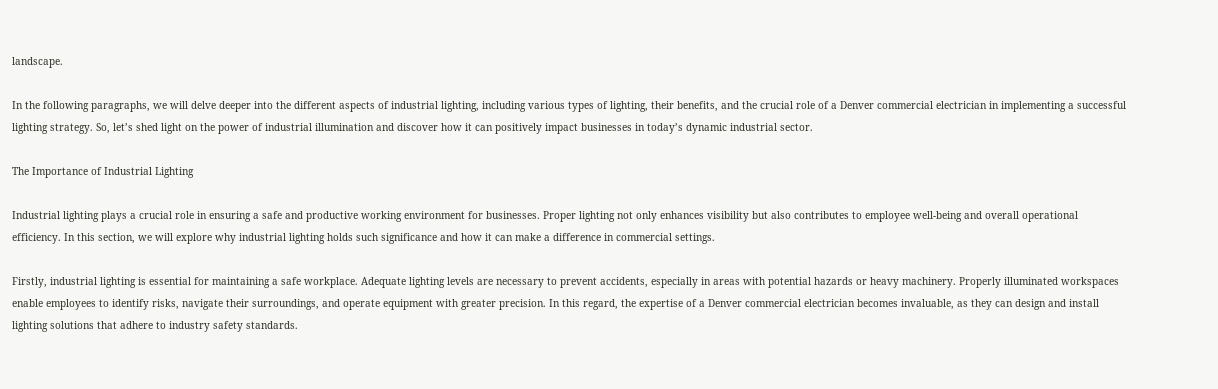landscape.

In the following paragraphs, we will delve deeper into the different aspects of industrial lighting, including various types of lighting, their benefits, and the crucial role of a Denver commercial electrician in implementing a successful lighting strategy. So, let’s shed light on the power of industrial illumination and discover how it can positively impact businesses in today’s dynamic industrial sector.

The Importance of Industrial Lighting

Industrial lighting plays a crucial role in ensuring a safe and productive working environment for businesses. Proper lighting not only enhances visibility but also contributes to employee well-being and overall operational efficiency. In this section, we will explore why industrial lighting holds such significance and how it can make a difference in commercial settings.

Firstly, industrial lighting is essential for maintaining a safe workplace. Adequate lighting levels are necessary to prevent accidents, especially in areas with potential hazards or heavy machinery. Properly illuminated workspaces enable employees to identify risks, navigate their surroundings, and operate equipment with greater precision. In this regard, the expertise of a Denver commercial electrician becomes invaluable, as they can design and install lighting solutions that adhere to industry safety standards.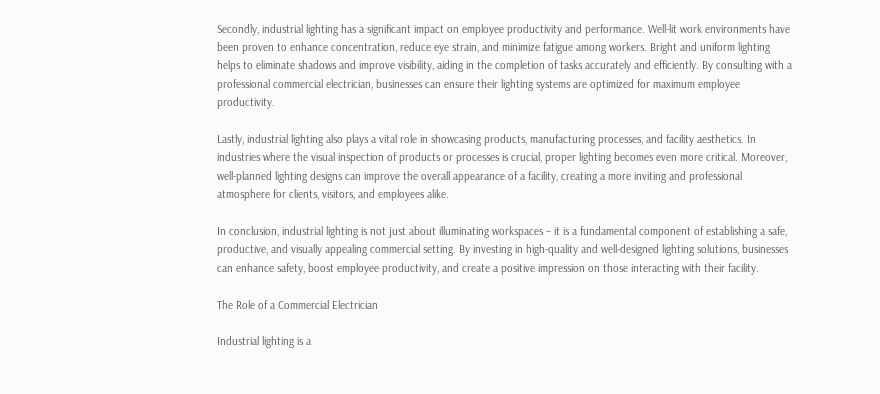Secondly, industrial lighting has a significant impact on employee productivity and performance. Well-lit work environments have been proven to enhance concentration, reduce eye strain, and minimize fatigue among workers. Bright and uniform lighting helps to eliminate shadows and improve visibility, aiding in the completion of tasks accurately and efficiently. By consulting with a professional commercial electrician, businesses can ensure their lighting systems are optimized for maximum employee productivity.

Lastly, industrial lighting also plays a vital role in showcasing products, manufacturing processes, and facility aesthetics. In industries where the visual inspection of products or processes is crucial, proper lighting becomes even more critical. Moreover, well-planned lighting designs can improve the overall appearance of a facility, creating a more inviting and professional atmosphere for clients, visitors, and employees alike.

In conclusion, industrial lighting is not just about illuminating workspaces – it is a fundamental component of establishing a safe, productive, and visually appealing commercial setting. By investing in high-quality and well-designed lighting solutions, businesses can enhance safety, boost employee productivity, and create a positive impression on those interacting with their facility.

The Role of a Commercial Electrician

Industrial lighting is a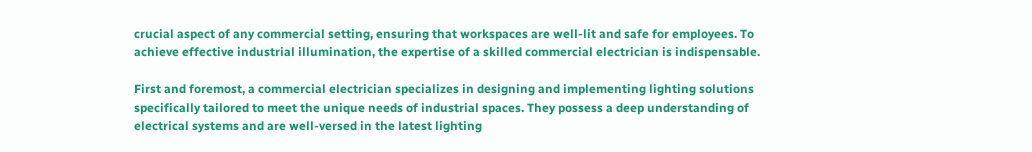crucial aspect of any commercial setting, ensuring that workspaces are well-lit and safe for employees. To achieve effective industrial illumination, the expertise of a skilled commercial electrician is indispensable.

First and foremost, a commercial electrician specializes in designing and implementing lighting solutions specifically tailored to meet the unique needs of industrial spaces. They possess a deep understanding of electrical systems and are well-versed in the latest lighting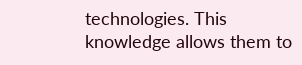technologies. This knowledge allows them to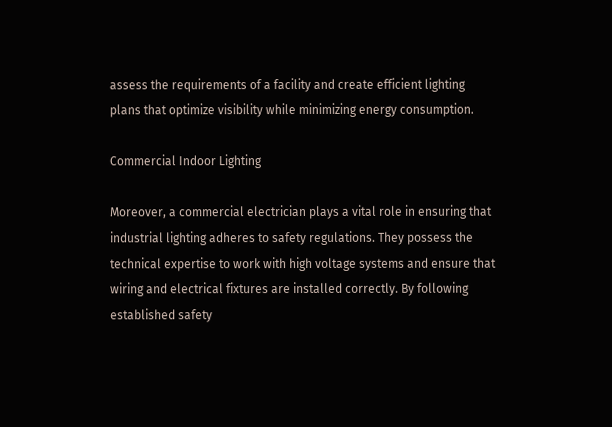assess the requirements of a facility and create efficient lighting plans that optimize visibility while minimizing energy consumption.

Commercial Indoor Lighting

Moreover, a commercial electrician plays a vital role in ensuring that industrial lighting adheres to safety regulations. They possess the technical expertise to work with high voltage systems and ensure that wiring and electrical fixtures are installed correctly. By following established safety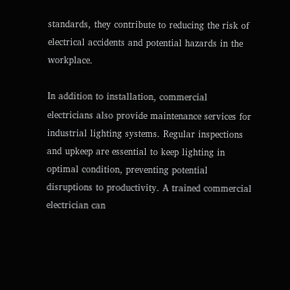standards, they contribute to reducing the risk of electrical accidents and potential hazards in the workplace.

In addition to installation, commercial electricians also provide maintenance services for industrial lighting systems. Regular inspections and upkeep are essential to keep lighting in optimal condition, preventing potential disruptions to productivity. A trained commercial electrician can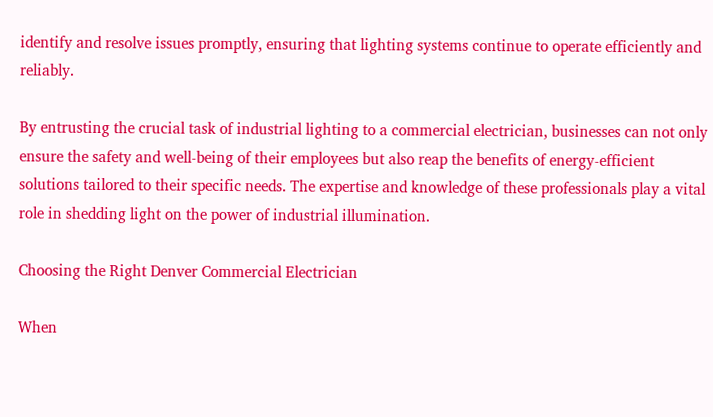identify and resolve issues promptly, ensuring that lighting systems continue to operate efficiently and reliably.

By entrusting the crucial task of industrial lighting to a commercial electrician, businesses can not only ensure the safety and well-being of their employees but also reap the benefits of energy-efficient solutions tailored to their specific needs. The expertise and knowledge of these professionals play a vital role in shedding light on the power of industrial illumination.

Choosing the Right Denver Commercial Electrician

When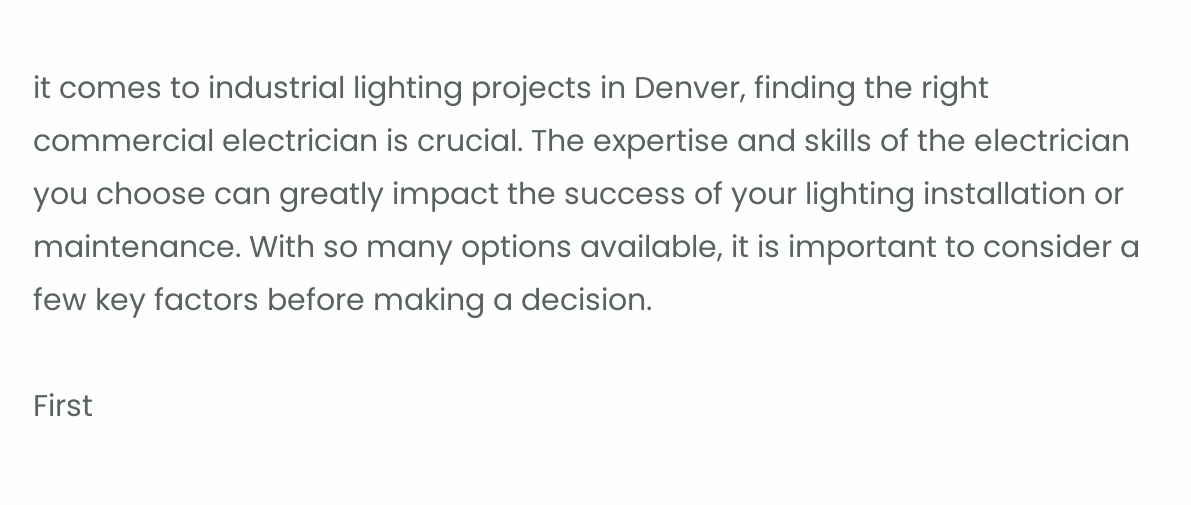it comes to industrial lighting projects in Denver, finding the right commercial electrician is crucial. The expertise and skills of the electrician you choose can greatly impact the success of your lighting installation or maintenance. With so many options available, it is important to consider a few key factors before making a decision.

First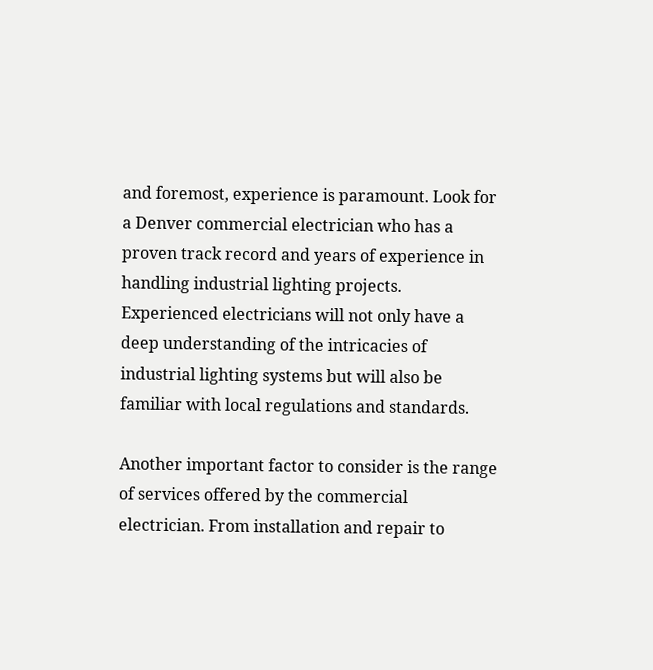and foremost, experience is paramount. Look for a Denver commercial electrician who has a proven track record and years of experience in handling industrial lighting projects. Experienced electricians will not only have a deep understanding of the intricacies of industrial lighting systems but will also be familiar with local regulations and standards.

Another important factor to consider is the range of services offered by the commercial electrician. From installation and repair to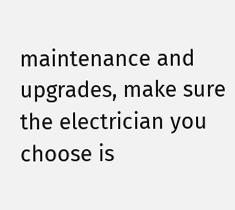maintenance and upgrades, make sure the electrician you choose is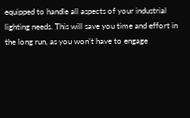equipped to handle all aspects of your industrial lighting needs. This will save you time and effort in the long run, as you won’t have to engage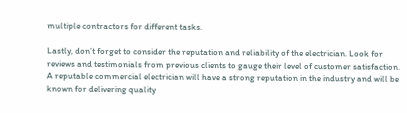multiple contractors for different tasks.

Lastly, don’t forget to consider the reputation and reliability of the electrician. Look for reviews and testimonials from previous clients to gauge their level of customer satisfaction. A reputable commercial electrician will have a strong reputation in the industry and will be known for delivering quality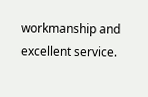workmanship and excellent service.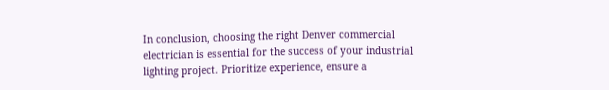In conclusion, choosing the right Denver commercial electrician is essential for the success of your industrial lighting project. Prioritize experience, ensure a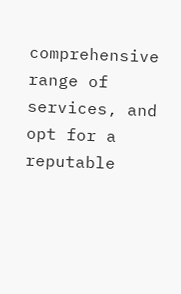comprehensive range of services, and opt for a reputable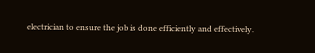electrician to ensure the job is done efficiently and effectively.